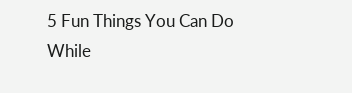5 Fun Things You Can Do While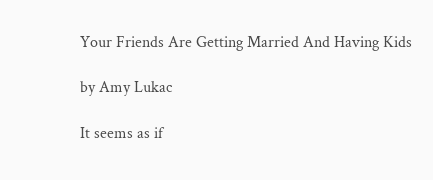Your Friends Are Getting Married And Having Kids

by Amy Lukac

It seems as if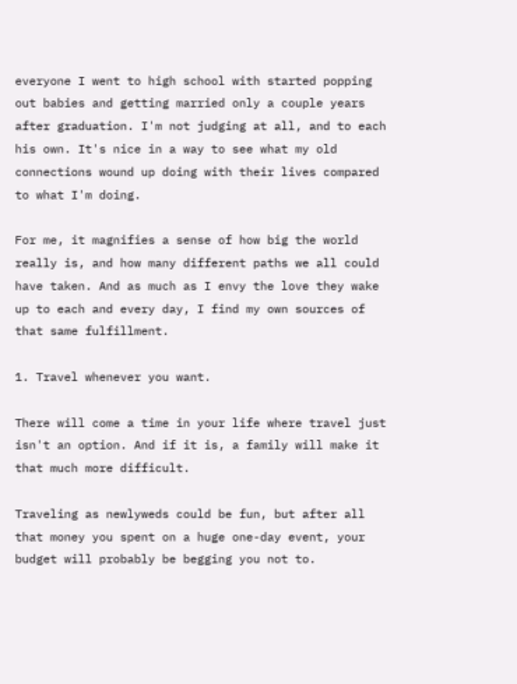everyone I went to high school with started popping out babies and getting married only a couple years after graduation. I'm not judging at all, and to each his own. It's nice in a way to see what my old connections wound up doing with their lives compared to what I'm doing.

For me, it magnifies a sense of how big the world really is, and how many different paths we all could have taken. And as much as I envy the love they wake up to each and every day, I find my own sources of that same fulfillment.

1. Travel whenever you want.

There will come a time in your life where travel just isn't an option. And if it is, a family will make it that much more difficult.

Traveling as newlyweds could be fun, but after all that money you spent on a huge one-day event, your budget will probably be begging you not to.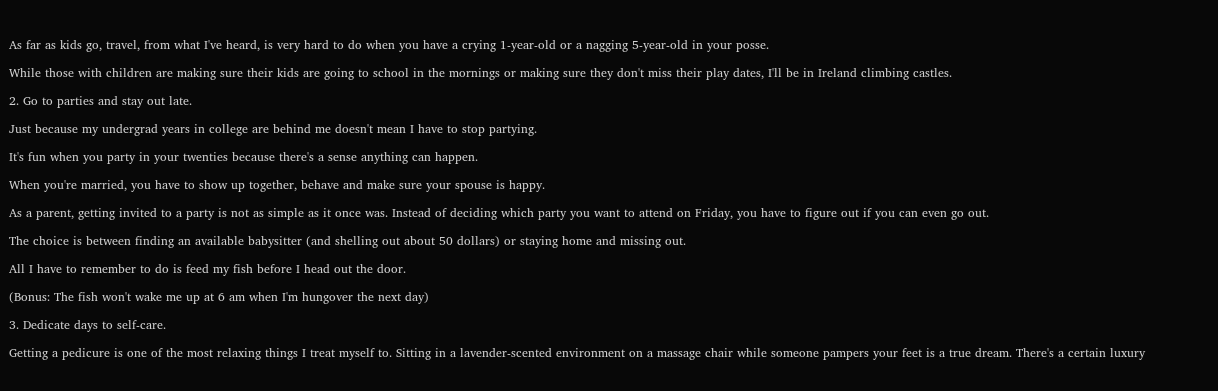As far as kids go, travel, from what I've heard, is very hard to do when you have a crying 1-year-old or a nagging 5-year-old in your posse.

While those with children are making sure their kids are going to school in the mornings or making sure they don't miss their play dates, I'll be in Ireland climbing castles.

2. Go to parties and stay out late.

Just because my undergrad years in college are behind me doesn't mean I have to stop partying.

It's fun when you party in your twenties because there's a sense anything can happen.

When you're married, you have to show up together, behave and make sure your spouse is happy.

As a parent, getting invited to a party is not as simple as it once was. Instead of deciding which party you want to attend on Friday, you have to figure out if you can even go out.

The choice is between finding an available babysitter (and shelling out about 50 dollars) or staying home and missing out.

All I have to remember to do is feed my fish before I head out the door.

(Bonus: The fish won't wake me up at 6 am when I'm hungover the next day)

3. Dedicate days to self-care.

Getting a pedicure is one of the most relaxing things I treat myself to. Sitting in a lavender-scented environment on a massage chair while someone pampers your feet is a true dream. There's a certain luxury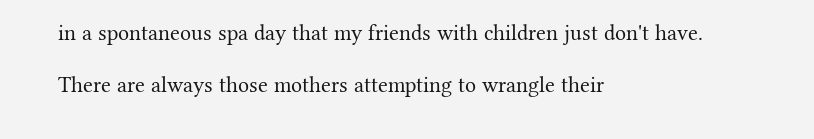in a spontaneous spa day that my friends with children just don't have.

There are always those mothers attempting to wrangle their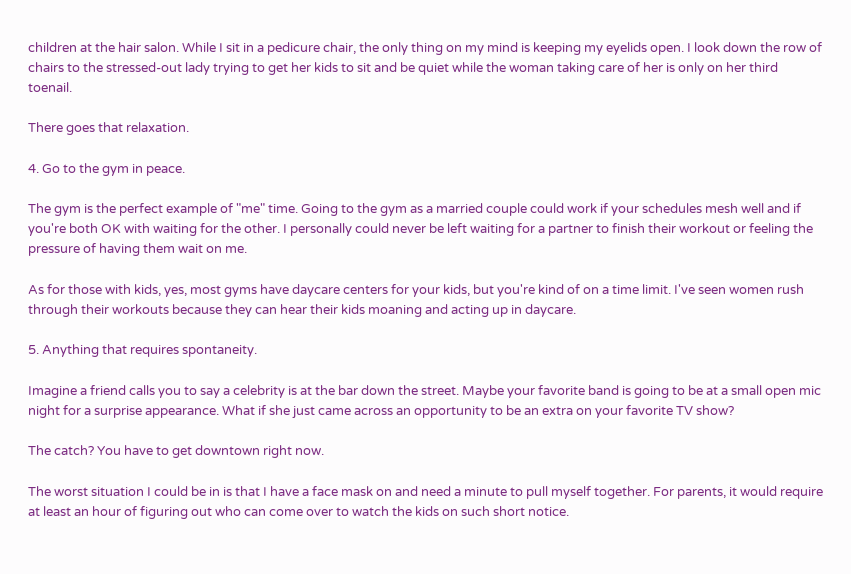children at the hair salon. While I sit in a pedicure chair, the only thing on my mind is keeping my eyelids open. I look down the row of chairs to the stressed-out lady trying to get her kids to sit and be quiet while the woman taking care of her is only on her third toenail.

There goes that relaxation.

4. Go to the gym in peace.

The gym is the perfect example of "me" time. Going to the gym as a married couple could work if your schedules mesh well and if you're both OK with waiting for the other. I personally could never be left waiting for a partner to finish their workout or feeling the pressure of having them wait on me.

As for those with kids, yes, most gyms have daycare centers for your kids, but you're kind of on a time limit. I've seen women rush through their workouts because they can hear their kids moaning and acting up in daycare.

5. Anything that requires spontaneity.

Imagine a friend calls you to say a celebrity is at the bar down the street. Maybe your favorite band is going to be at a small open mic night for a surprise appearance. What if she just came across an opportunity to be an extra on your favorite TV show?

The catch? You have to get downtown right now.

The worst situation I could be in is that I have a face mask on and need a minute to pull myself together. For parents, it would require at least an hour of figuring out who can come over to watch the kids on such short notice.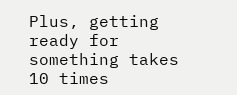Plus, getting ready for something takes 10 times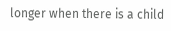longer when there is a child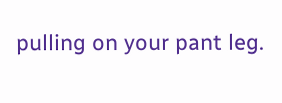pulling on your pant leg.